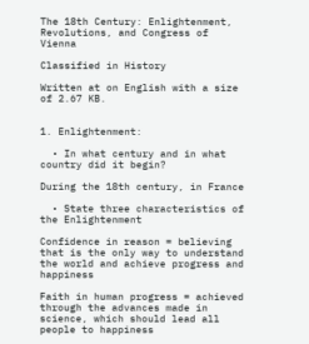The 18th Century: Enlightenment, Revolutions, and Congress of Vienna

Classified in History

Written at on English with a size of 2.67 KB.


1. Enlightenment:

  • In what century and in what country did it begin?

During the 18th century, in France

  • State three characteristics of the Enlightenment

Confidence in reason = believing that is the only way to understand the world and achieve progress and happiness

Faith in human progress = achieved through the advances made in science, which should lead all people to happiness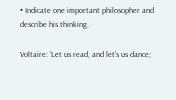• Indicate one important philosopher and describe his thinking.

Voltaire: 'Let us read, and let’s us dance;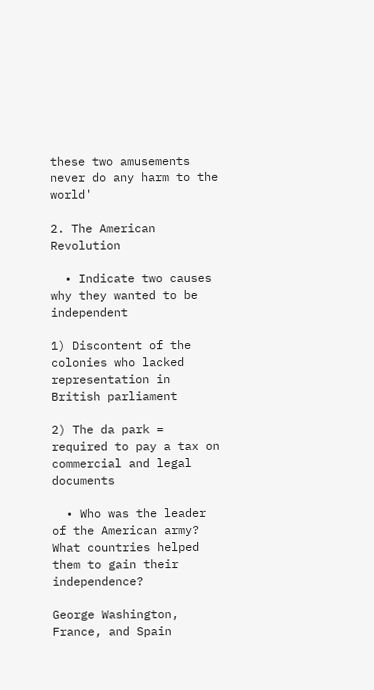these two amusements never do any harm to the world'

2. The American Revolution

  • Indicate two causes why they wanted to be independent

1) Discontent of the colonies who lacked representation in British parliament

2) The da park = required to pay a tax on commercial and legal documents

  • Who was the leader of the American army? What countries helped them to gain their independence?

George Washington, France, and Spain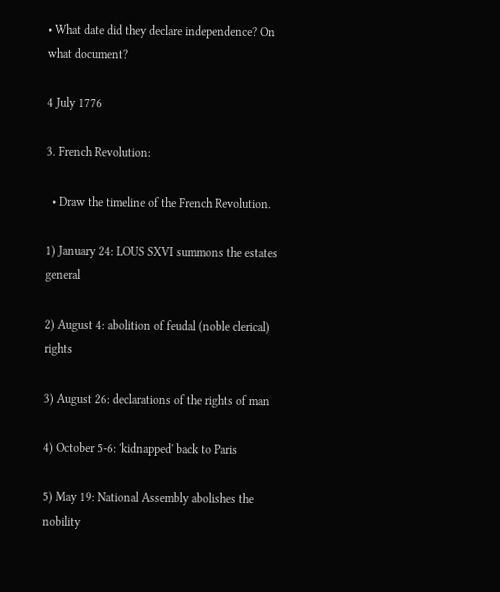• What date did they declare independence? On what document?

4 July 1776

3. French Revolution:

  • Draw the timeline of the French Revolution.

1) January 24: LOUS SXVI summons the estates general

2) August 4: abolition of feudal (noble clerical) rights

3) August 26: declarations of the rights of man

4) October 5-6: 'kidnapped' back to Paris

5) May 19: National Assembly abolishes the nobility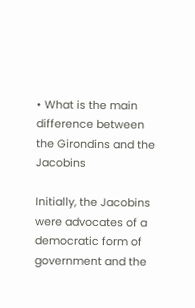• What is the main difference between the Girondins and the Jacobins

Initially, the Jacobins were advocates of a democratic form of government and the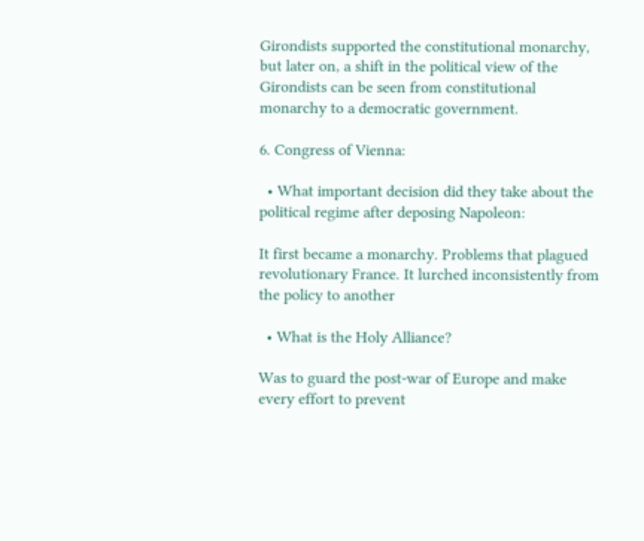Girondists supported the constitutional monarchy, but later on, a shift in the political view of the Girondists can be seen from constitutional monarchy to a democratic government.

6. Congress of Vienna:

  • What important decision did they take about the political regime after deposing Napoleon:

It first became a monarchy. Problems that plagued revolutionary France. It lurched inconsistently from the policy to another

  • What is the Holy Alliance?

Was to guard the post-war of Europe and make every effort to prevent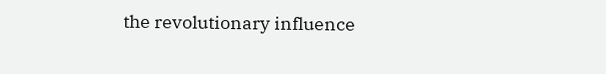the revolutionary influence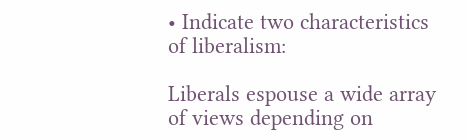• Indicate two characteristics of liberalism:

Liberals espouse a wide array of views depending on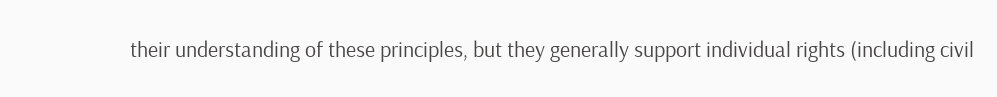their understanding of these principles, but they generally support individual rights (including civil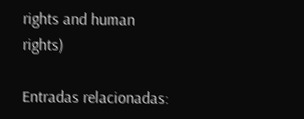rights and human rights)

Entradas relacionadas: